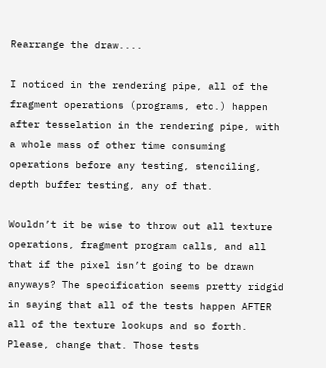Rearrange the draw....

I noticed in the rendering pipe, all of the fragment operations (programs, etc.) happen after tesselation in the rendering pipe, with a whole mass of other time consuming operations before any testing, stenciling, depth buffer testing, any of that.

Wouldn’t it be wise to throw out all texture operations, fragment program calls, and all that if the pixel isn’t going to be drawn anyways? The specification seems pretty ridgid in saying that all of the tests happen AFTER all of the texture lookups and so forth. Please, change that. Those tests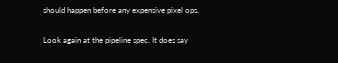should happen before any expensive pixel ops.

Look again at the pipeline spec. It does say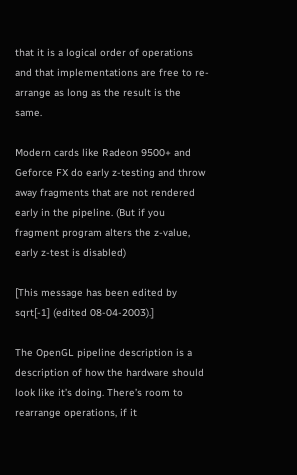that it is a logical order of operations and that implementations are free to re-arrange as long as the result is the same.

Modern cards like Radeon 9500+ and Geforce FX do early z-testing and throw away fragments that are not rendered early in the pipeline. (But if you fragment program alters the z-value, early z-test is disabled)

[This message has been edited by sqrt[-1] (edited 08-04-2003).]

The OpenGL pipeline description is a description of how the hardware should look like it’s doing. There’s room to rearrange operations, if it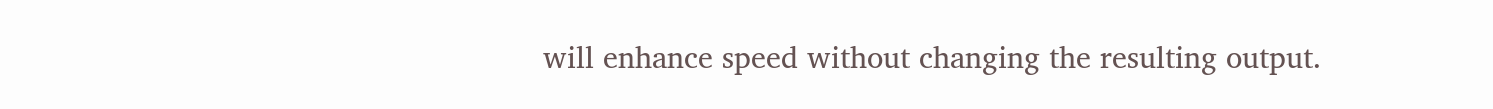will enhance speed without changing the resulting output.